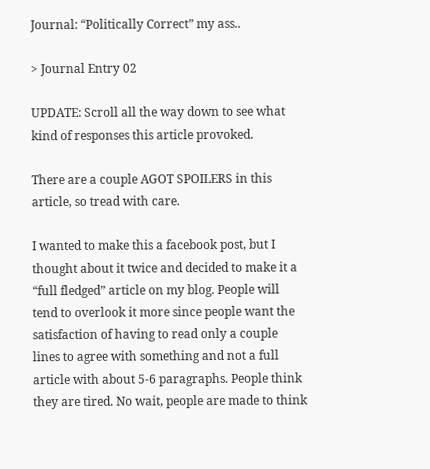Journal: “Politically Correct” my ass..

> Journal Entry 02

UPDATE: Scroll all the way down to see what kind of responses this article provoked.

There are a couple AGOT SPOILERS in this article, so tread with care.

I wanted to make this a facebook post, but I thought about it twice and decided to make it a “full fledged” article on my blog. People will tend to overlook it more since people want the satisfaction of having to read only a couple lines to agree with something and not a full article with about 5-6 paragraphs. People think they are tired. No wait, people are made to think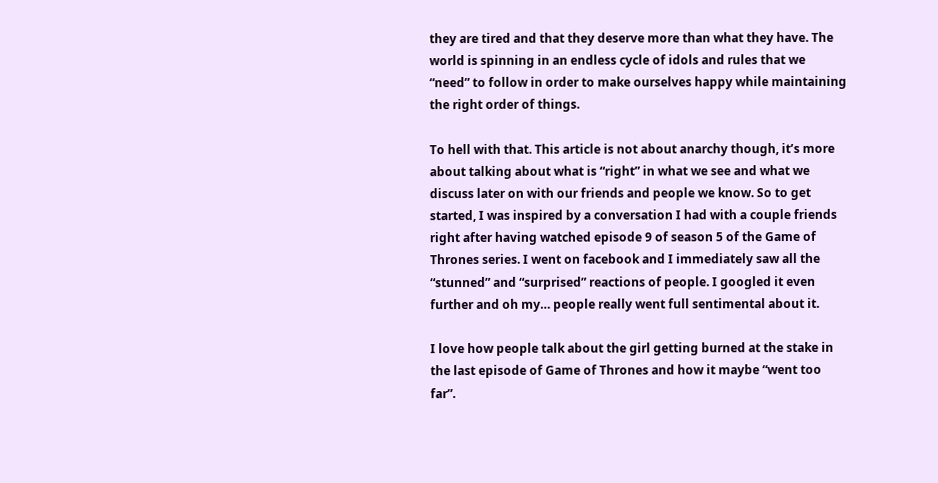they are tired and that they deserve more than what they have. The world is spinning in an endless cycle of idols and rules that we “need” to follow in order to make ourselves happy while maintaining the right order of things.

To hell with that. This article is not about anarchy though, it’s more about talking about what is “right” in what we see and what we discuss later on with our friends and people we know. So to get started, I was inspired by a conversation I had with a couple friends right after having watched episode 9 of season 5 of the Game of Thrones series. I went on facebook and I immediately saw all the “stunned” and “surprised” reactions of people. I googled it even further and oh my… people really went full sentimental about it.

I love how people talk about the girl getting burned at the stake in the last episode of Game of Thrones and how it maybe “went too far”.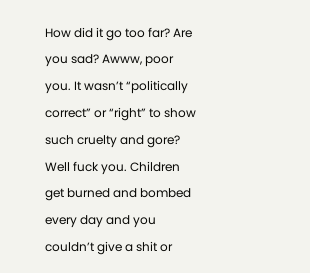How did it go too far? Are you sad? Awww, poor you. It wasn’t “politically correct” or “right” to show such cruelty and gore? Well fuck you. Children get burned and bombed every day and you couldn’t give a shit or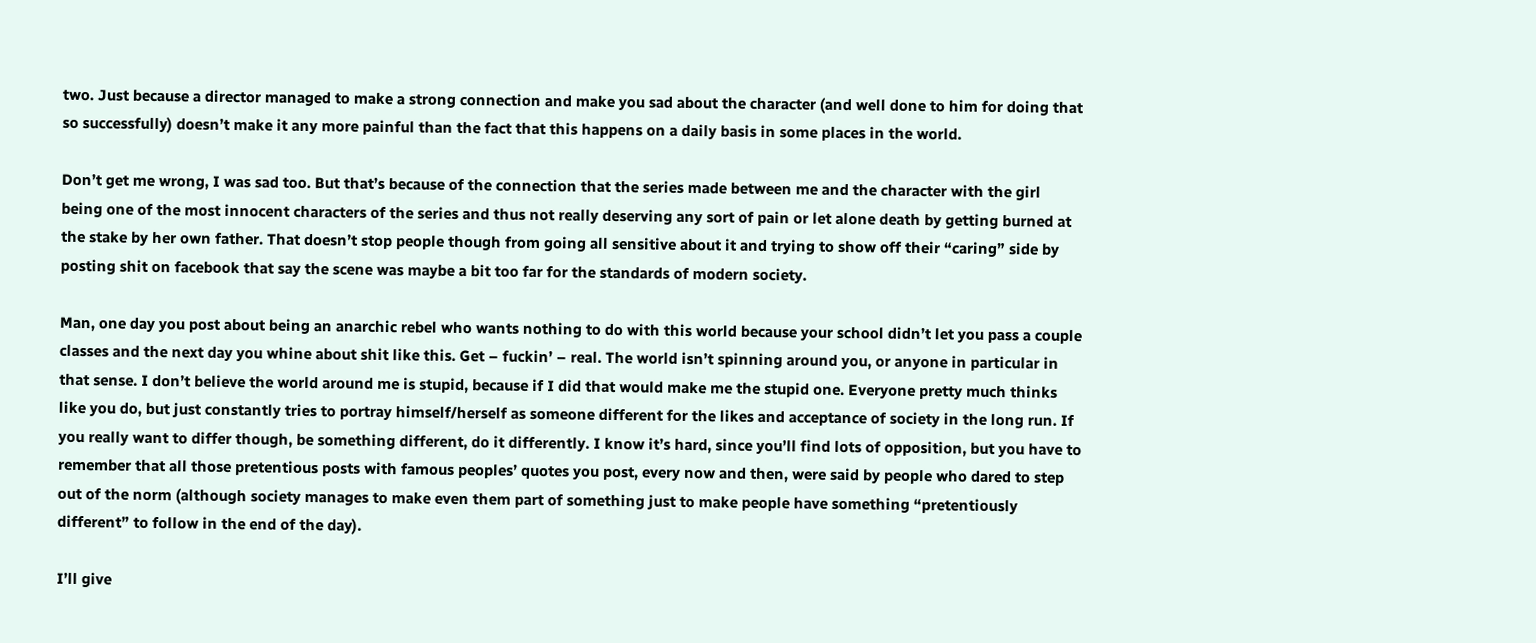two. Just because a director managed to make a strong connection and make you sad about the character (and well done to him for doing that so successfully) doesn’t make it any more painful than the fact that this happens on a daily basis in some places in the world.

Don’t get me wrong, I was sad too. But that’s because of the connection that the series made between me and the character with the girl being one of the most innocent characters of the series and thus not really deserving any sort of pain or let alone death by getting burned at the stake by her own father. That doesn’t stop people though from going all sensitive about it and trying to show off their “caring” side by posting shit on facebook that say the scene was maybe a bit too far for the standards of modern society.

Man, one day you post about being an anarchic rebel who wants nothing to do with this world because your school didn’t let you pass a couple classes and the next day you whine about shit like this. Get – fuckin’ – real. The world isn’t spinning around you, or anyone in particular in that sense. I don’t believe the world around me is stupid, because if I did that would make me the stupid one. Everyone pretty much thinks like you do, but just constantly tries to portray himself/herself as someone different for the likes and acceptance of society in the long run. If you really want to differ though, be something different, do it differently. I know it’s hard, since you’ll find lots of opposition, but you have to remember that all those pretentious posts with famous peoples’ quotes you post, every now and then, were said by people who dared to step out of the norm (although society manages to make even them part of something just to make people have something “pretentiously different” to follow in the end of the day).

I’ll give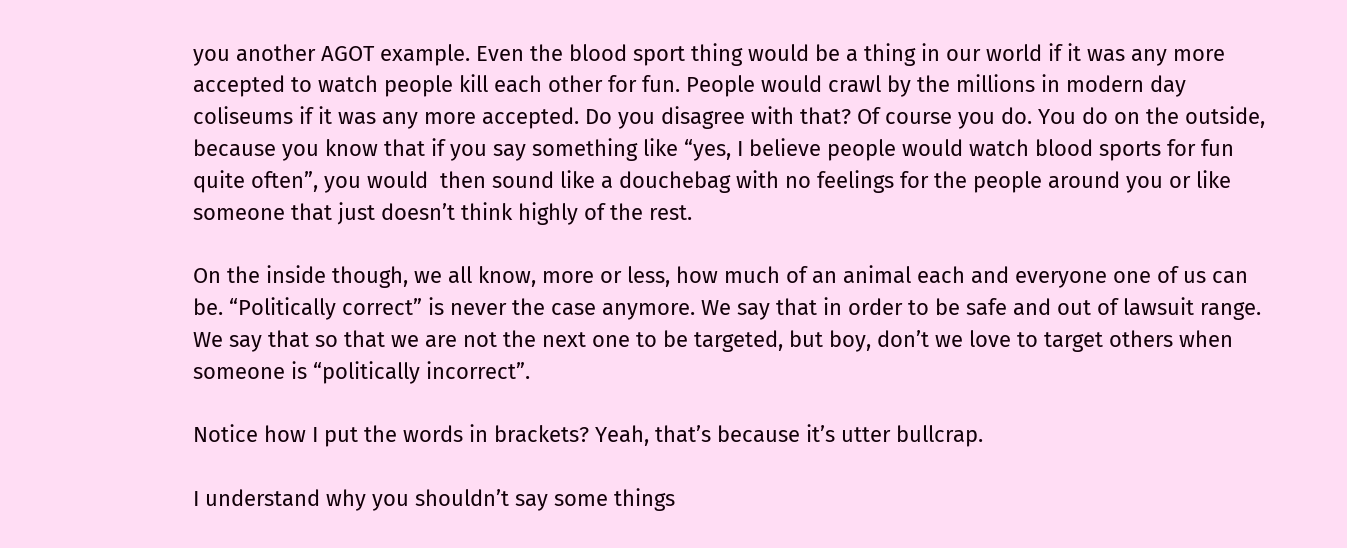you another AGOT example. Even the blood sport thing would be a thing in our world if it was any more accepted to watch people kill each other for fun. People would crawl by the millions in modern day coliseums if it was any more accepted. Do you disagree with that? Of course you do. You do on the outside, because you know that if you say something like “yes, I believe people would watch blood sports for fun quite often”, you would  then sound like a douchebag with no feelings for the people around you or like someone that just doesn’t think highly of the rest.

On the inside though, we all know, more or less, how much of an animal each and everyone one of us can be. “Politically correct” is never the case anymore. We say that in order to be safe and out of lawsuit range. We say that so that we are not the next one to be targeted, but boy, don’t we love to target others when someone is “politically incorrect”.

Notice how I put the words in brackets? Yeah, that’s because it’s utter bullcrap.

I understand why you shouldn’t say some things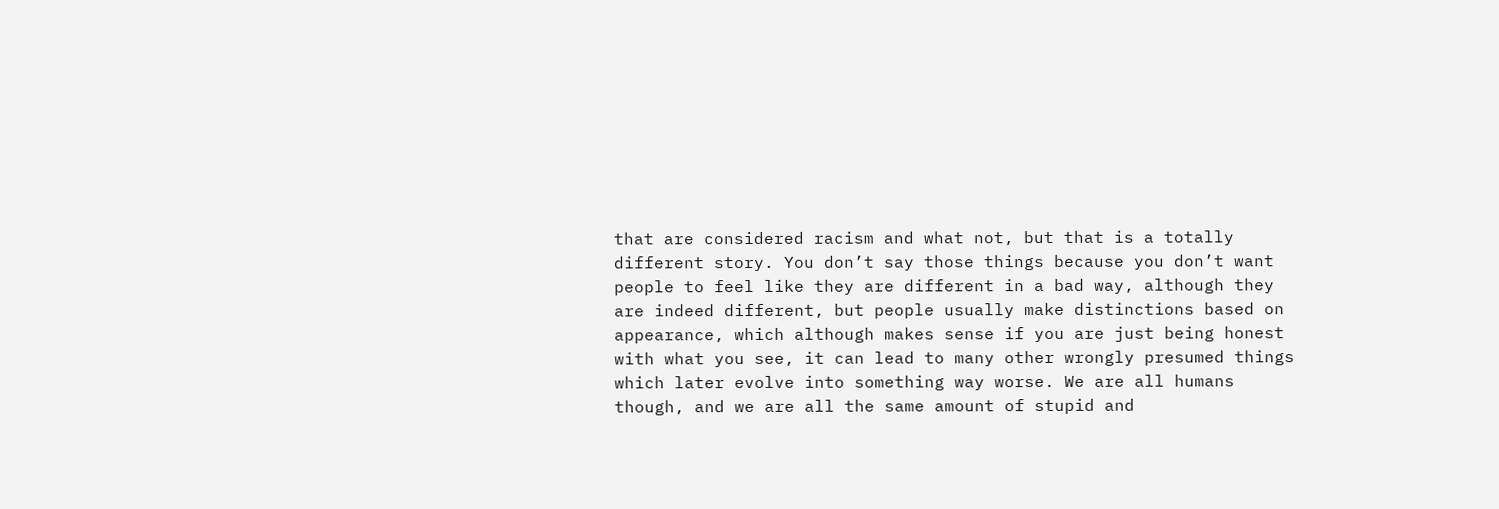that are considered racism and what not, but that is a totally different story. You don’t say those things because you don’t want people to feel like they are different in a bad way, although they are indeed different, but people usually make distinctions based on appearance, which although makes sense if you are just being honest with what you see, it can lead to many other wrongly presumed things which later evolve into something way worse. We are all humans though, and we are all the same amount of stupid and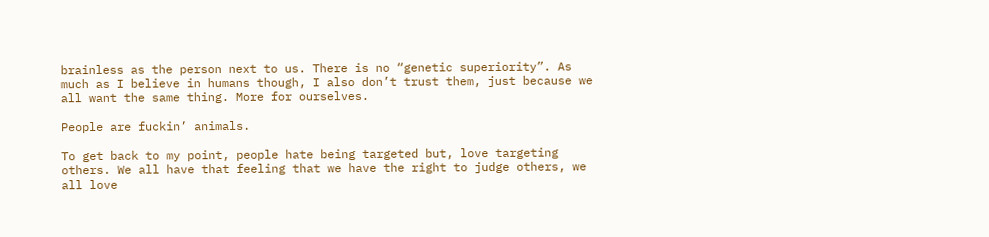brainless as the person next to us. There is no “genetic superiority”. As much as I believe in humans though, I also don’t trust them, just because we all want the same thing. More for ourselves.

People are fuckin’ animals.

To get back to my point, people hate being targeted but, love targeting others. We all have that feeling that we have the right to judge others, we all love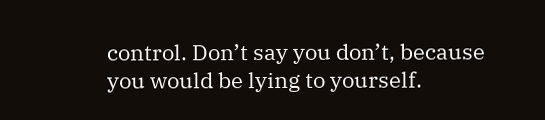control. Don’t say you don’t, because you would be lying to yourself.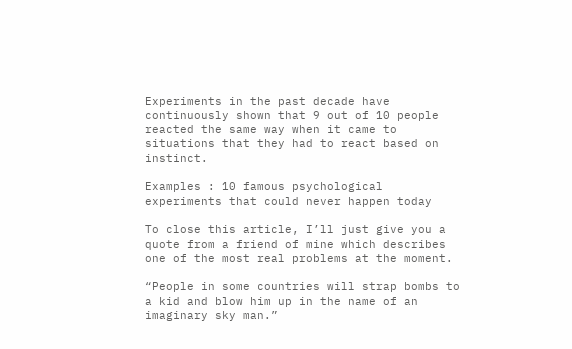Experiments in the past decade have continuously shown that 9 out of 10 people reacted the same way when it came to situations that they had to react based on instinct.

Examples : 10 famous psychological experiments that could never happen today

To close this article, I’ll just give you a quote from a friend of mine which describes one of the most real problems at the moment.

“People in some countries will strap bombs to a kid and blow him up in the name of an imaginary sky man.”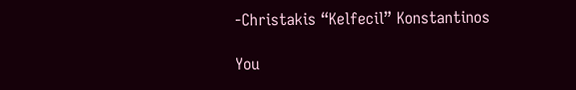-Christakis “Kelfecil” Konstantinos

You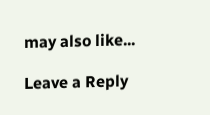may also like...

Leave a Reply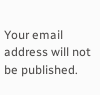Your email address will not be published.